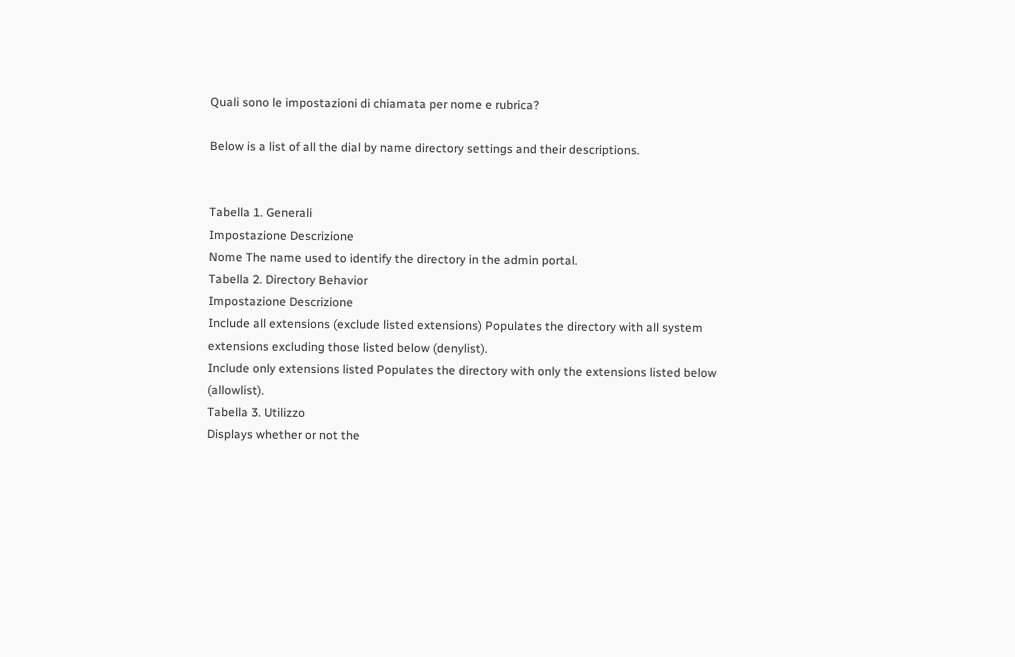Quali sono le impostazioni di chiamata per nome e rubrica?

Below is a list of all the dial by name directory settings and their descriptions.


Tabella 1. Generali
Impostazione Descrizione
Nome The name used to identify the directory in the admin portal.
Tabella 2. Directory Behavior
Impostazione Descrizione
Include all extensions (exclude listed extensions) Populates the directory with all system extensions excluding those listed below (denylist).
Include only extensions listed Populates the directory with only the extensions listed below (allowlist).
Tabella 3. Utilizzo
Displays whether or not the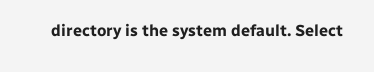directory is the system default. Select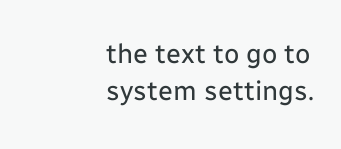the text to go to system settings.